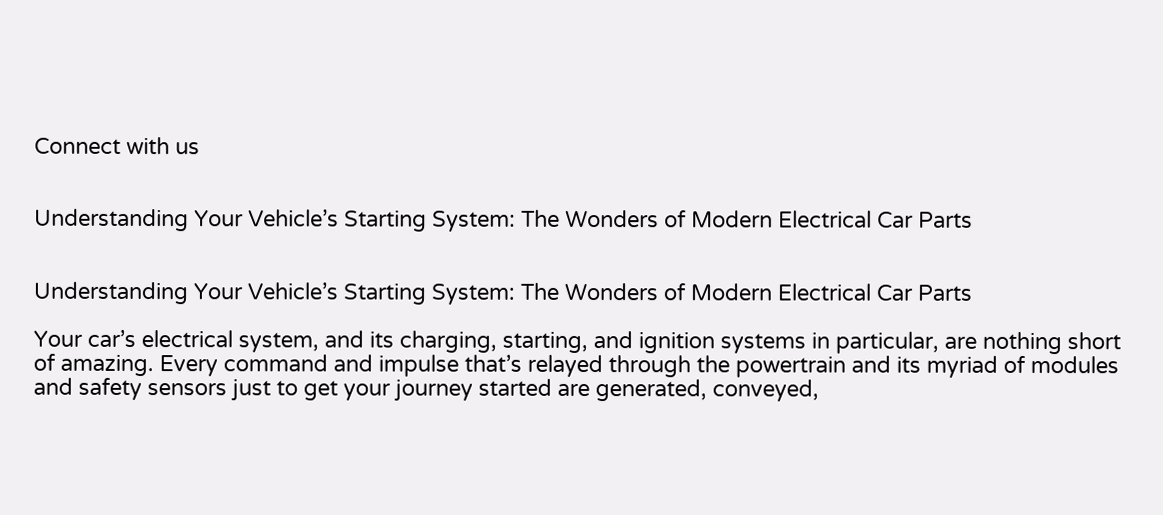Connect with us


Understanding Your Vehicle’s Starting System: The Wonders of Modern Electrical Car Parts


Understanding Your Vehicle’s Starting System: The Wonders of Modern Electrical Car Parts

Your car’s electrical system, and its charging, starting, and ignition systems in particular, are nothing short of amazing. Every command and impulse that’s relayed through the powertrain and its myriad of modules and safety sensors just to get your journey started are generated, conveyed,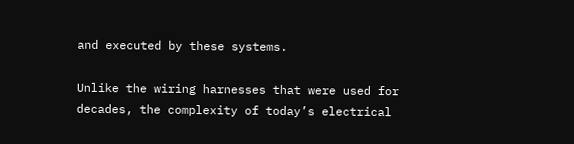and executed by these systems.

Unlike the wiring harnesses that were used for decades, the complexity of today’s electrical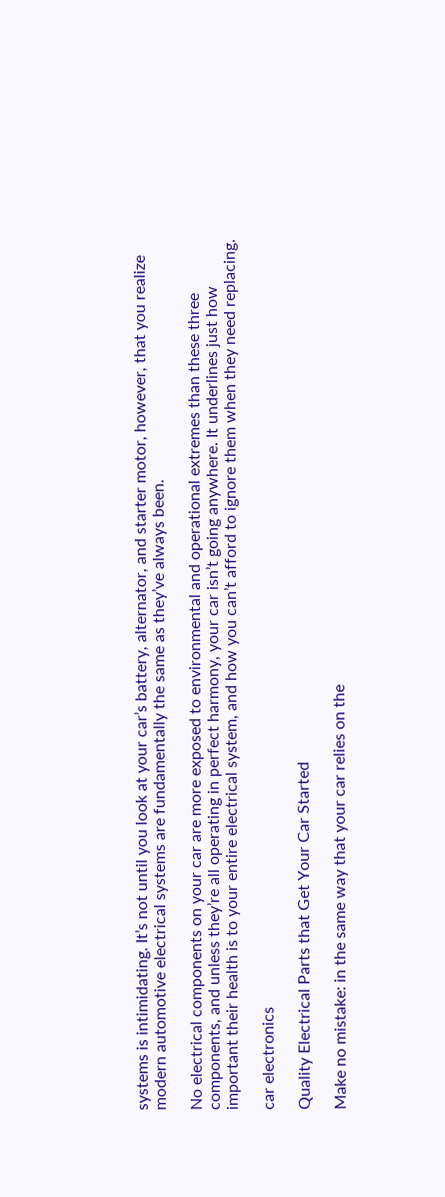systems is intimidating. It’s not until you look at your car’s battery, alternator, and starter motor, however, that you realize modern automotive electrical systems are fundamentally the same as they’ve always been.

No electrical components on your car are more exposed to environmental and operational extremes than these three components, and unless they’re all operating in perfect harmony, your car isn’t going anywhere. It underlines just how important their health is to your entire electrical system, and how you can’t afford to ignore them when they need replacing.

car electronics

Quality Electrical Parts that Get Your Car Started

Make no mistake: in the same way that your car relies on the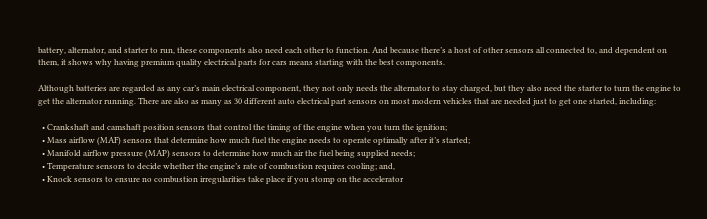battery, alternator, and starter to run, these components also need each other to function. And because there’s a host of other sensors all connected to, and dependent on them, it shows why having premium quality electrical parts for cars means starting with the best components.

Although batteries are regarded as any car’s main electrical component, they not only needs the alternator to stay charged, but they also need the starter to turn the engine to get the alternator running. There are also as many as 30 different auto electrical part sensors on most modern vehicles that are needed just to get one started, including:

  • Crankshaft and camshaft position sensors that control the timing of the engine when you turn the ignition;
  • Mass airflow (MAF) sensors that determine how much fuel the engine needs to operate optimally after it’s started;
  • Manifold airflow pressure (MAP) sensors to determine how much air the fuel being supplied needs;
  • Temperature sensors to decide whether the engine’s rate of combustion requires cooling; and,
  • Knock sensors to ensure no combustion irregularities take place if you stomp on the accelerator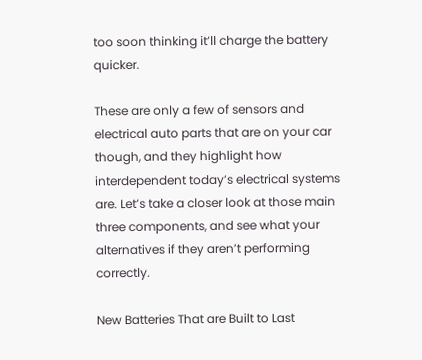too soon thinking it’ll charge the battery quicker.

These are only a few of sensors and electrical auto parts that are on your car though, and they highlight how interdependent today’s electrical systems are. Let’s take a closer look at those main three components, and see what your alternatives if they aren’t performing correctly.

New Batteries That are Built to Last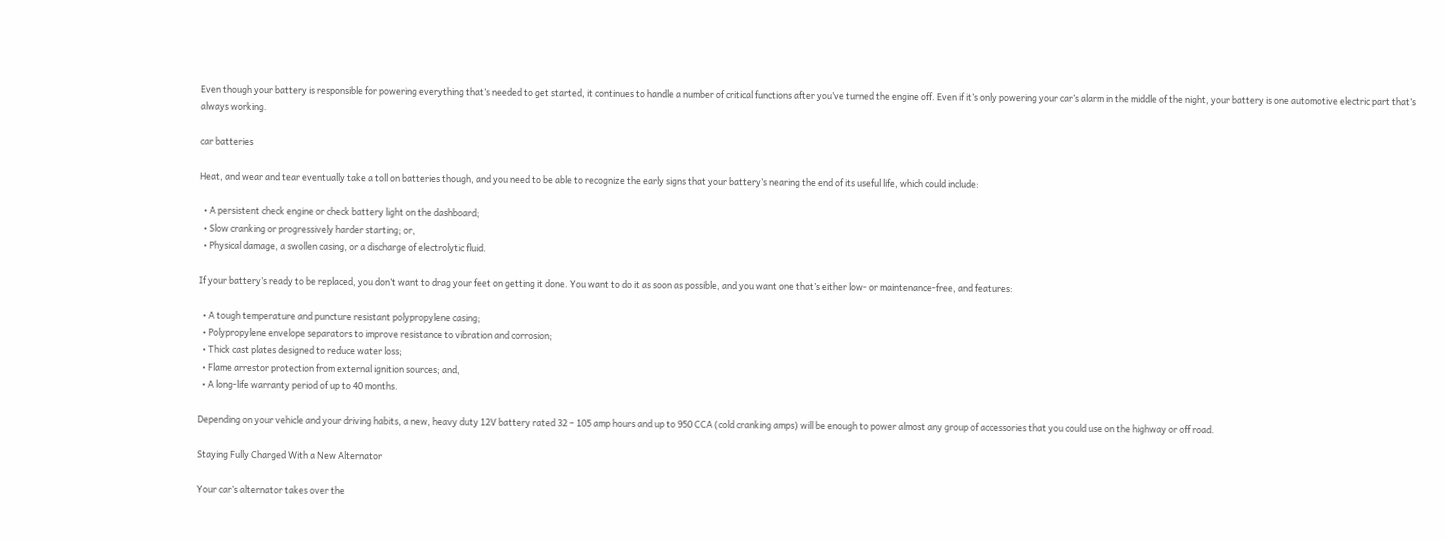Even though your battery is responsible for powering everything that’s needed to get started, it continues to handle a number of critical functions after you’ve turned the engine off. Even if it’s only powering your car’s alarm in the middle of the night, your battery is one automotive electric part that’s always working.

car batteries

Heat, and wear and tear eventually take a toll on batteries though, and you need to be able to recognize the early signs that your battery’s nearing the end of its useful life, which could include:

  • A persistent check engine or check battery light on the dashboard;
  • Slow cranking or progressively harder starting; or,
  • Physical damage, a swollen casing, or a discharge of electrolytic fluid.

If your battery’s ready to be replaced, you don’t want to drag your feet on getting it done. You want to do it as soon as possible, and you want one that’s either low- or maintenance-free, and features:

  • A tough temperature and puncture resistant polypropylene casing;
  • Polypropylene envelope separators to improve resistance to vibration and corrosion;
  • Thick cast plates designed to reduce water loss;
  • Flame arrestor protection from external ignition sources; and,
  • A long-life warranty period of up to 40 months.

Depending on your vehicle and your driving habits, a new, heavy duty 12V battery rated 32 – 105 amp hours and up to 950 CCA (cold cranking amps) will be enough to power almost any group of accessories that you could use on the highway or off road.

Staying Fully Charged With a New Alternator

Your car’s alternator takes over the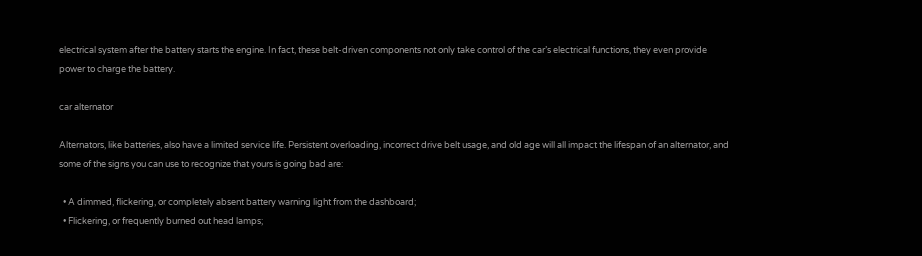electrical system after the battery starts the engine. In fact, these belt-driven components not only take control of the car’s electrical functions, they even provide power to charge the battery.

car alternator

Alternators, like batteries, also have a limited service life. Persistent overloading, incorrect drive belt usage, and old age will all impact the lifespan of an alternator, and some of the signs you can use to recognize that yours is going bad are:

  • A dimmed, flickering, or completely absent battery warning light from the dashboard;
  • Flickering, or frequently burned out head lamps;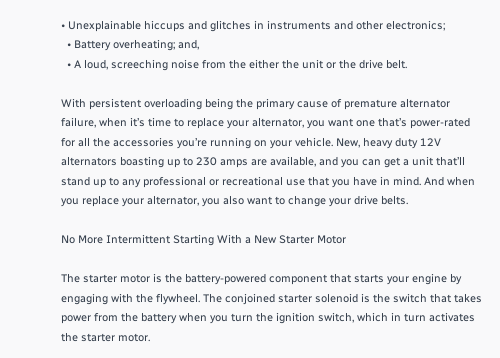• Unexplainable hiccups and glitches in instruments and other electronics;
  • Battery overheating; and,
  • A loud, screeching noise from the either the unit or the drive belt.

With persistent overloading being the primary cause of premature alternator failure, when it’s time to replace your alternator, you want one that’s power-rated for all the accessories you’re running on your vehicle. New, heavy duty 12V alternators boasting up to 230 amps are available, and you can get a unit that’ll stand up to any professional or recreational use that you have in mind. And when you replace your alternator, you also want to change your drive belts.

No More Intermittent Starting With a New Starter Motor

The starter motor is the battery-powered component that starts your engine by engaging with the flywheel. The conjoined starter solenoid is the switch that takes power from the battery when you turn the ignition switch, which in turn activates the starter motor.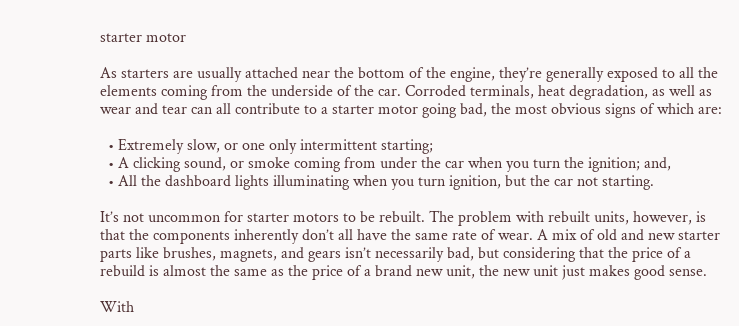starter motor

As starters are usually attached near the bottom of the engine, they’re generally exposed to all the elements coming from the underside of the car. Corroded terminals, heat degradation, as well as wear and tear can all contribute to a starter motor going bad, the most obvious signs of which are:

  • Extremely slow, or one only intermittent starting;
  • A clicking sound, or smoke coming from under the car when you turn the ignition; and,
  • All the dashboard lights illuminating when you turn ignition, but the car not starting.

It’s not uncommon for starter motors to be rebuilt. The problem with rebuilt units, however, is that the components inherently don’t all have the same rate of wear. A mix of old and new starter parts like brushes, magnets, and gears isn’t necessarily bad, but considering that the price of a rebuild is almost the same as the price of a brand new unit, the new unit just makes good sense.

With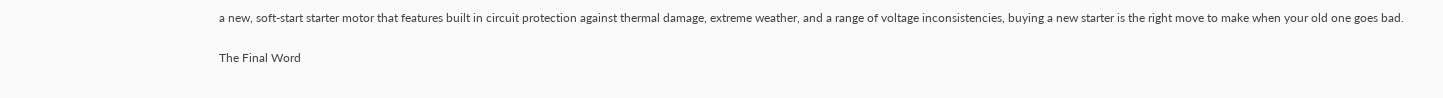a new, soft-start starter motor that features built in circuit protection against thermal damage, extreme weather, and a range of voltage inconsistencies, buying a new starter is the right move to make when your old one goes bad.

The Final Word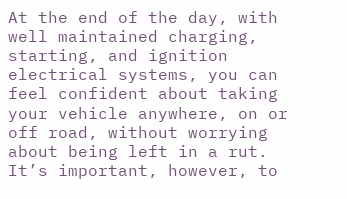At the end of the day, with well maintained charging, starting, and ignition electrical systems, you can feel confident about taking your vehicle anywhere, on or off road, without worrying about being left in a rut. It’s important, however, to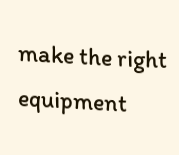make the right equipment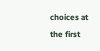choices at the first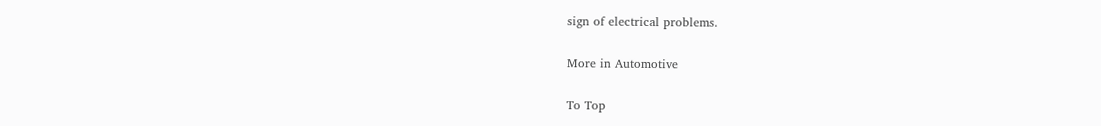sign of electrical problems.

More in Automotive

To Top